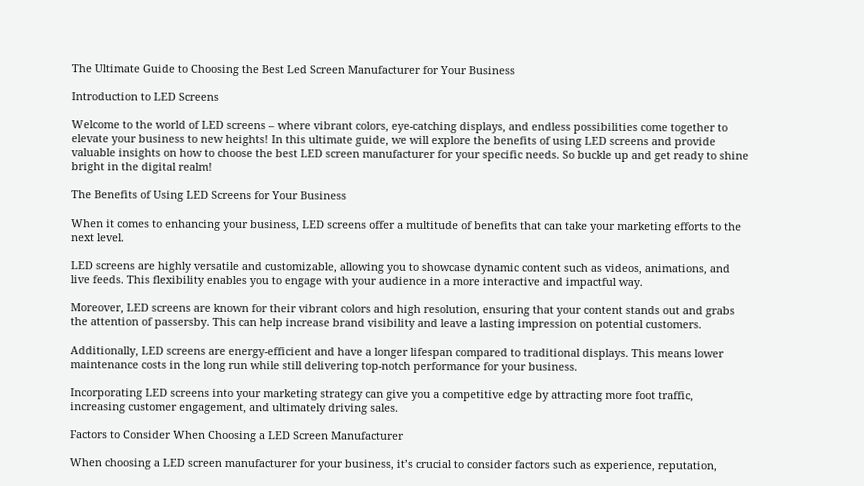The Ultimate Guide to Choosing the Best Led Screen Manufacturer for Your Business

Introduction to LED Screens

Welcome to the world of LED screens – where vibrant colors, eye-catching displays, and endless possibilities come together to elevate your business to new heights! In this ultimate guide, we will explore the benefits of using LED screens and provide valuable insights on how to choose the best LED screen manufacturer for your specific needs. So buckle up and get ready to shine bright in the digital realm!

The Benefits of Using LED Screens for Your Business

When it comes to enhancing your business, LED screens offer a multitude of benefits that can take your marketing efforts to the next level.

LED screens are highly versatile and customizable, allowing you to showcase dynamic content such as videos, animations, and live feeds. This flexibility enables you to engage with your audience in a more interactive and impactful way.

Moreover, LED screens are known for their vibrant colors and high resolution, ensuring that your content stands out and grabs the attention of passersby. This can help increase brand visibility and leave a lasting impression on potential customers.

Additionally, LED screens are energy-efficient and have a longer lifespan compared to traditional displays. This means lower maintenance costs in the long run while still delivering top-notch performance for your business.

Incorporating LED screens into your marketing strategy can give you a competitive edge by attracting more foot traffic, increasing customer engagement, and ultimately driving sales.

Factors to Consider When Choosing a LED Screen Manufacturer

When choosing a LED screen manufacturer for your business, it’s crucial to consider factors such as experience, reputation,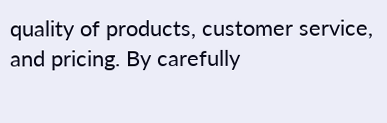quality of products, customer service, and pricing. By carefully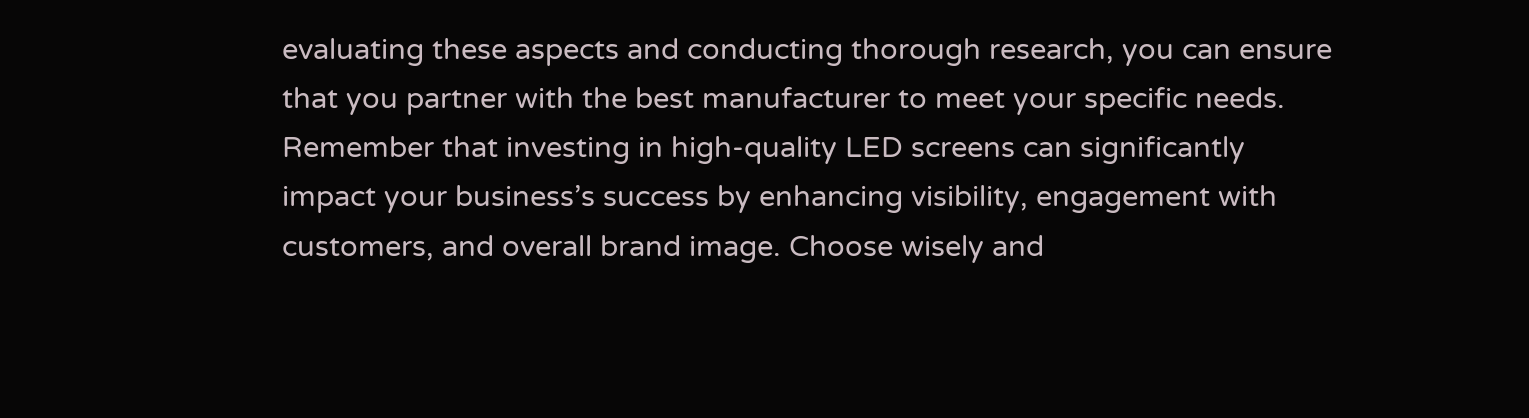evaluating these aspects and conducting thorough research, you can ensure that you partner with the best manufacturer to meet your specific needs. Remember that investing in high-quality LED screens can significantly impact your business’s success by enhancing visibility, engagement with customers, and overall brand image. Choose wisely and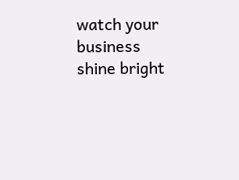watch your business shine bright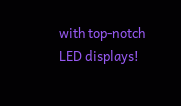with top-notch LED displays!